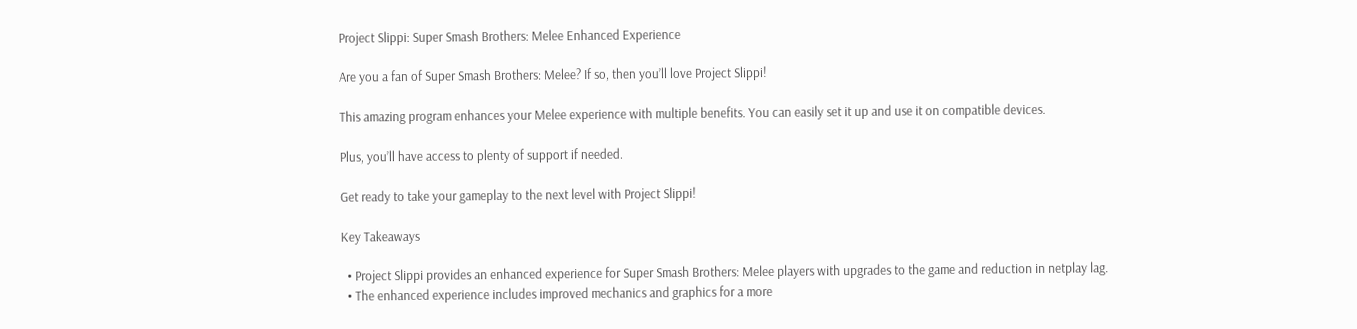Project Slippi: Super Smash Brothers: Melee Enhanced Experience

Are you a fan of Super Smash Brothers: Melee? If so, then you’ll love Project Slippi!

This amazing program enhances your Melee experience with multiple benefits. You can easily set it up and use it on compatible devices.

Plus, you’ll have access to plenty of support if needed.

Get ready to take your gameplay to the next level with Project Slippi!

Key Takeaways

  • Project Slippi provides an enhanced experience for Super Smash Brothers: Melee players with upgrades to the game and reduction in netplay lag.
  • The enhanced experience includes improved mechanics and graphics for a more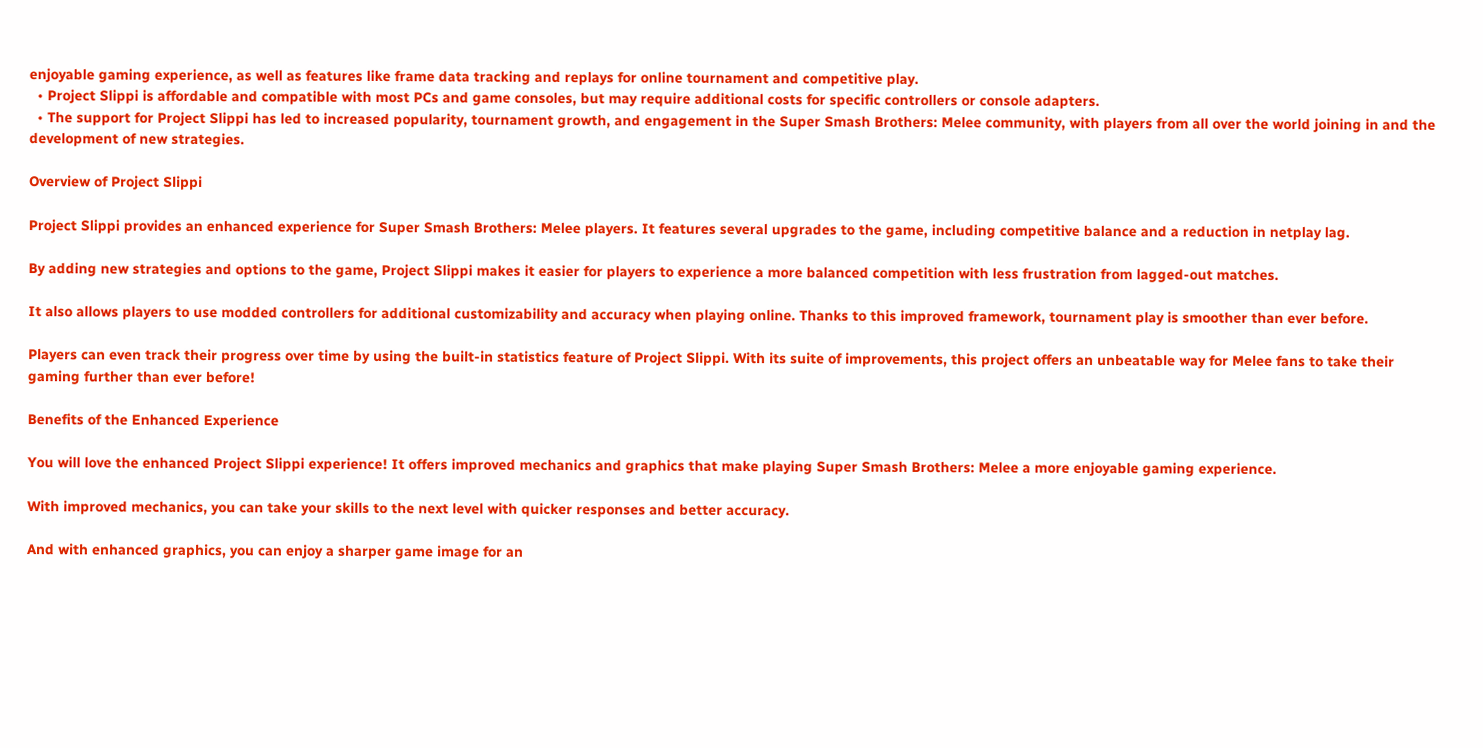enjoyable gaming experience, as well as features like frame data tracking and replays for online tournament and competitive play.
  • Project Slippi is affordable and compatible with most PCs and game consoles, but may require additional costs for specific controllers or console adapters.
  • The support for Project Slippi has led to increased popularity, tournament growth, and engagement in the Super Smash Brothers: Melee community, with players from all over the world joining in and the development of new strategies.

Overview of Project Slippi

Project Slippi provides an enhanced experience for Super Smash Brothers: Melee players. It features several upgrades to the game, including competitive balance and a reduction in netplay lag.

By adding new strategies and options to the game, Project Slippi makes it easier for players to experience a more balanced competition with less frustration from lagged-out matches.

It also allows players to use modded controllers for additional customizability and accuracy when playing online. Thanks to this improved framework, tournament play is smoother than ever before.

Players can even track their progress over time by using the built-in statistics feature of Project Slippi. With its suite of improvements, this project offers an unbeatable way for Melee fans to take their gaming further than ever before!

Benefits of the Enhanced Experience

You will love the enhanced Project Slippi experience! It offers improved mechanics and graphics that make playing Super Smash Brothers: Melee a more enjoyable gaming experience.

With improved mechanics, you can take your skills to the next level with quicker responses and better accuracy.

And with enhanced graphics, you can enjoy a sharper game image for an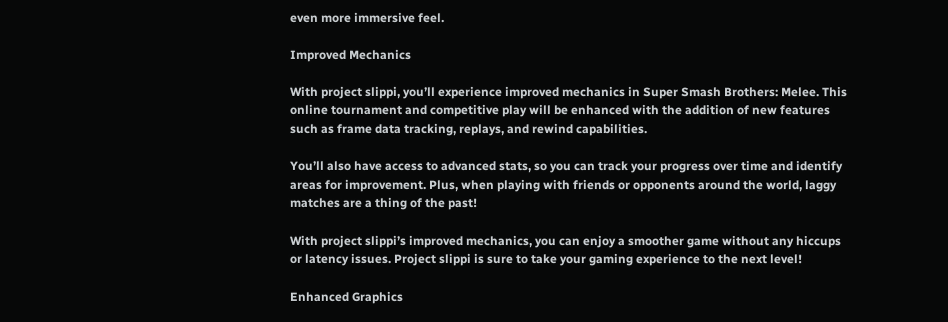even more immersive feel.

Improved Mechanics

With project slippi, you’ll experience improved mechanics in Super Smash Brothers: Melee. This online tournament and competitive play will be enhanced with the addition of new features such as frame data tracking, replays, and rewind capabilities.

You’ll also have access to advanced stats, so you can track your progress over time and identify areas for improvement. Plus, when playing with friends or opponents around the world, laggy matches are a thing of the past!

With project slippi’s improved mechanics, you can enjoy a smoother game without any hiccups or latency issues. Project slippi is sure to take your gaming experience to the next level!

Enhanced Graphics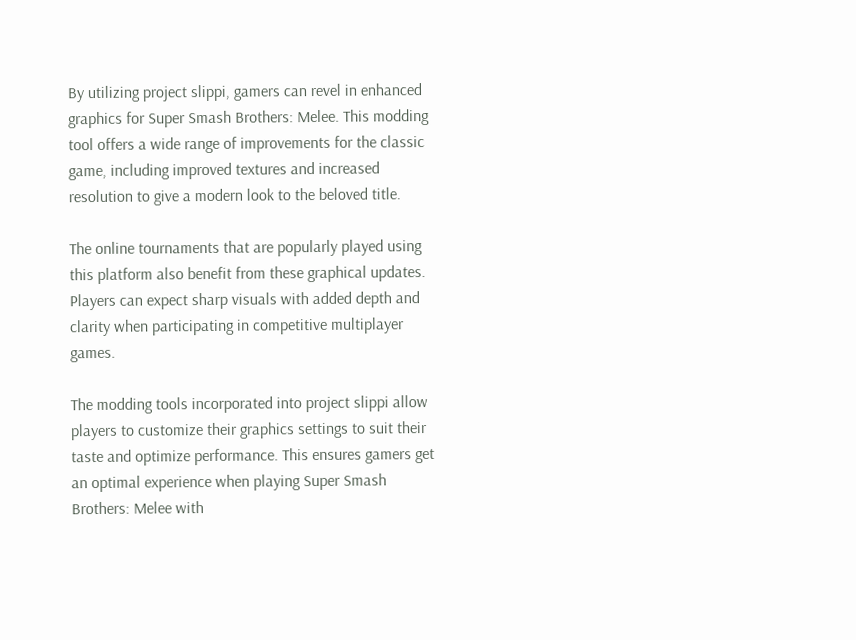By utilizing project slippi, gamers can revel in enhanced graphics for Super Smash Brothers: Melee. This modding tool offers a wide range of improvements for the classic game, including improved textures and increased resolution to give a modern look to the beloved title.

The online tournaments that are popularly played using this platform also benefit from these graphical updates. Players can expect sharp visuals with added depth and clarity when participating in competitive multiplayer games.

The modding tools incorporated into project slippi allow players to customize their graphics settings to suit their taste and optimize performance. This ensures gamers get an optimal experience when playing Super Smash Brothers: Melee with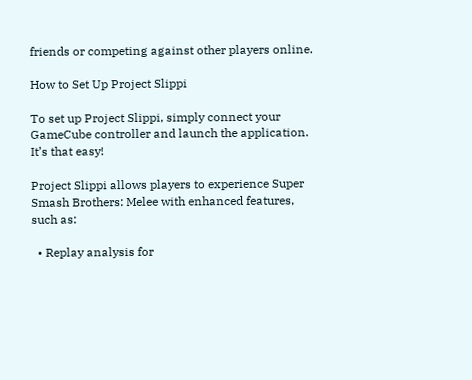friends or competing against other players online.

How to Set Up Project Slippi

To set up Project Slippi, simply connect your GameCube controller and launch the application. It’s that easy!

Project Slippi allows players to experience Super Smash Brothers: Melee with enhanced features, such as:

  • Replay analysis for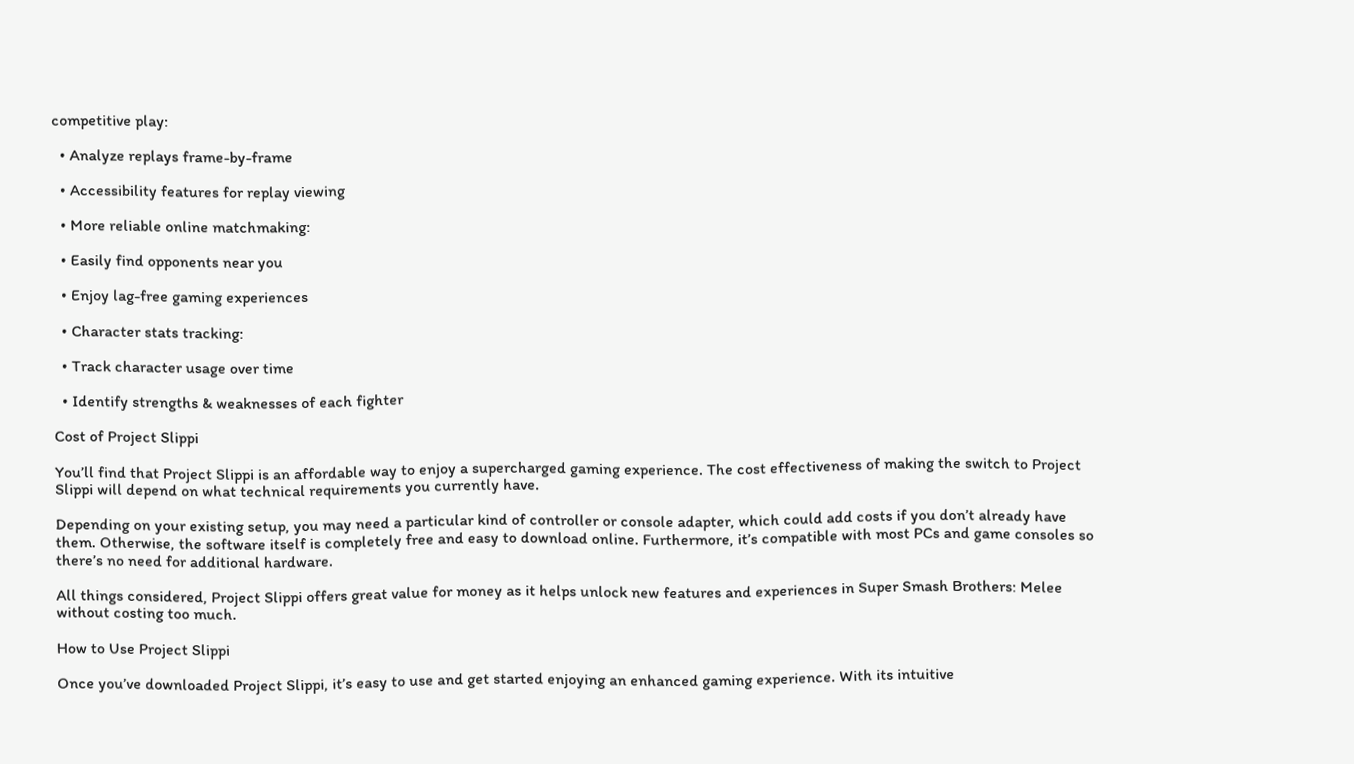competitive play:

  • Analyze replays frame-by-frame

  • Accessibility features for replay viewing

  • More reliable online matchmaking:

  • Easily find opponents near you

  • Enjoy lag-free gaming experiences

  • Character stats tracking:

  • Track character usage over time

  • Identify strengths & weaknesses of each fighter

Cost of Project Slippi

You’ll find that Project Slippi is an affordable way to enjoy a supercharged gaming experience. The cost effectiveness of making the switch to Project Slippi will depend on what technical requirements you currently have.

Depending on your existing setup, you may need a particular kind of controller or console adapter, which could add costs if you don’t already have them. Otherwise, the software itself is completely free and easy to download online. Furthermore, it’s compatible with most PCs and game consoles so there’s no need for additional hardware.

All things considered, Project Slippi offers great value for money as it helps unlock new features and experiences in Super Smash Brothers: Melee without costing too much.

How to Use Project Slippi

Once you’ve downloaded Project Slippi, it’s easy to use and get started enjoying an enhanced gaming experience. With its intuitive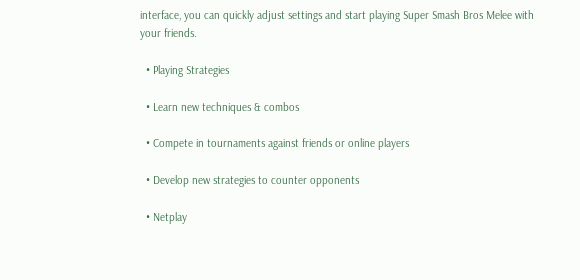interface, you can quickly adjust settings and start playing Super Smash Bros Melee with your friends.

  • Playing Strategies

  • Learn new techniques & combos

  • Compete in tournaments against friends or online players

  • Develop new strategies to counter opponents

  • Netplay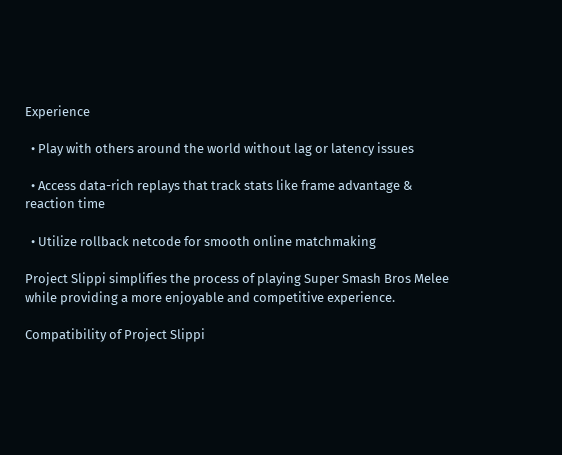Experience

  • Play with others around the world without lag or latency issues

  • Access data-rich replays that track stats like frame advantage & reaction time

  • Utilize rollback netcode for smooth online matchmaking

Project Slippi simplifies the process of playing Super Smash Bros Melee while providing a more enjoyable and competitive experience.

Compatibility of Project Slippi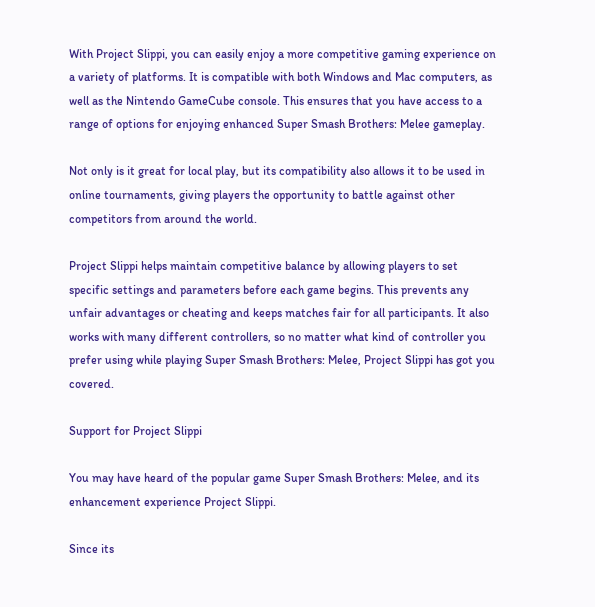With Project Slippi, you can easily enjoy a more competitive gaming experience on a variety of platforms. It is compatible with both Windows and Mac computers, as well as the Nintendo GameCube console. This ensures that you have access to a range of options for enjoying enhanced Super Smash Brothers: Melee gameplay.

Not only is it great for local play, but its compatibility also allows it to be used in online tournaments, giving players the opportunity to battle against other competitors from around the world.

Project Slippi helps maintain competitive balance by allowing players to set specific settings and parameters before each game begins. This prevents any unfair advantages or cheating and keeps matches fair for all participants. It also works with many different controllers, so no matter what kind of controller you prefer using while playing Super Smash Brothers: Melee, Project Slippi has got you covered.

Support for Project Slippi

You may have heard of the popular game Super Smash Brothers: Melee, and its enhancement experience Project Slippi.

Since its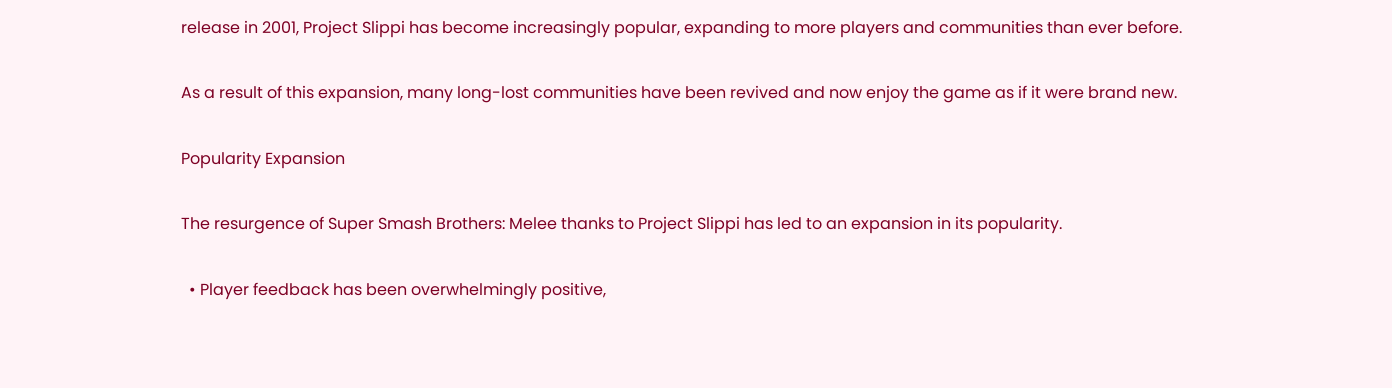release in 2001, Project Slippi has become increasingly popular, expanding to more players and communities than ever before.

As a result of this expansion, many long-lost communities have been revived and now enjoy the game as if it were brand new.

Popularity Expansion

The resurgence of Super Smash Brothers: Melee thanks to Project Slippi has led to an expansion in its popularity.

  • Player feedback has been overwhelmingly positive,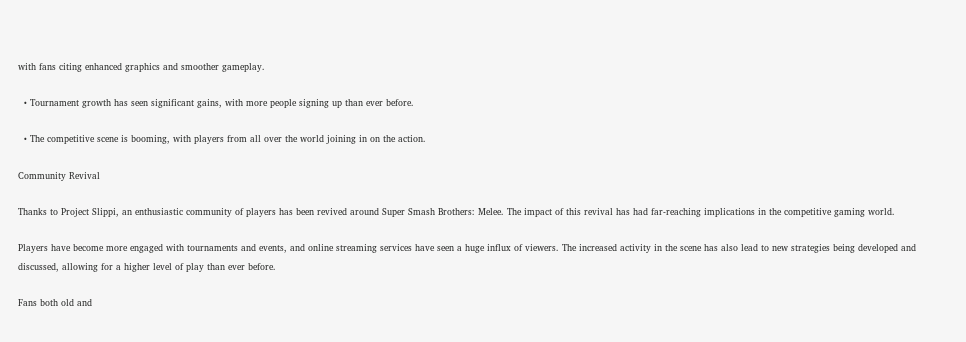with fans citing enhanced graphics and smoother gameplay.

  • Tournament growth has seen significant gains, with more people signing up than ever before.

  • The competitive scene is booming, with players from all over the world joining in on the action.

Community Revival

Thanks to Project Slippi, an enthusiastic community of players has been revived around Super Smash Brothers: Melee. The impact of this revival has had far-reaching implications in the competitive gaming world.

Players have become more engaged with tournaments and events, and online streaming services have seen a huge influx of viewers. The increased activity in the scene has also lead to new strategies being developed and discussed, allowing for a higher level of play than ever before.

Fans both old and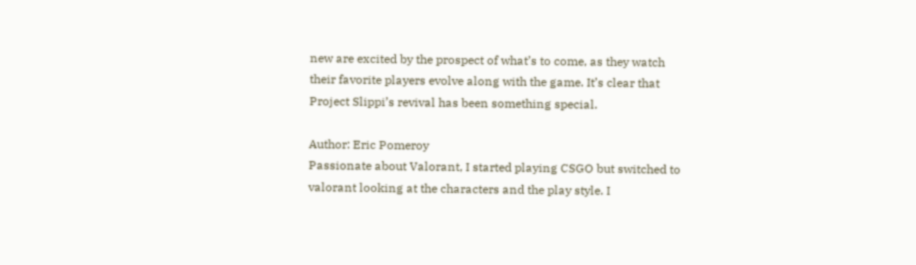new are excited by the prospect of what’s to come, as they watch their favorite players evolve along with the game. It’s clear that Project Slippi’s revival has been something special.

Author: Eric Pomeroy
Passionate about Valorant, I started playing CSGO but switched to valorant looking at the characters and the play style. I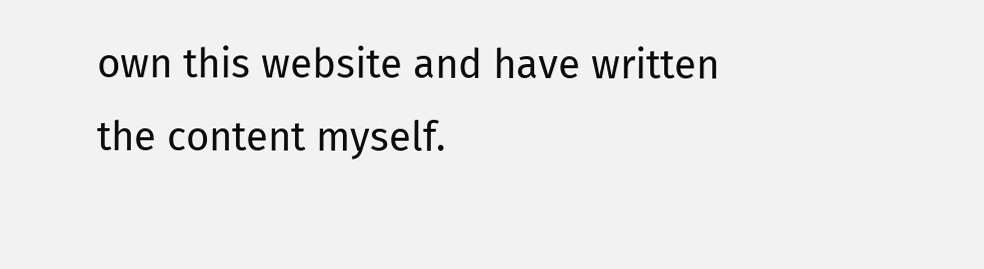own this website and have written the content myself.